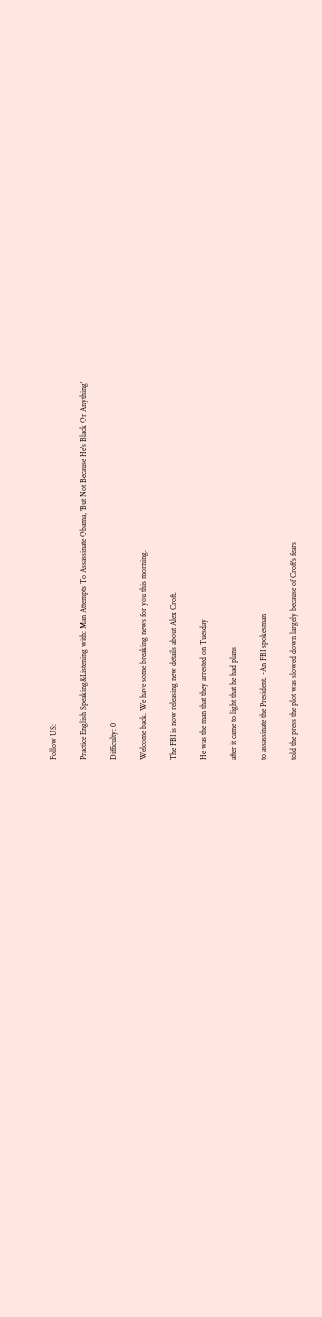Follow US:

Practice English Speaking&Listening with: Man Attempts To Assassinate Obama, 'But Not Because He's Black Or Anything'

Difficulty: 0

Welcome back. We have some breaking news for you this morning.

The FBI is now releasing new details about Alex Croft.

He was the man that they arrested on Tuesday

after it came to light that he had plans

to assassinate the President. -An FBI spokesman

told the press the plot was slowed down largely because of Croft's fears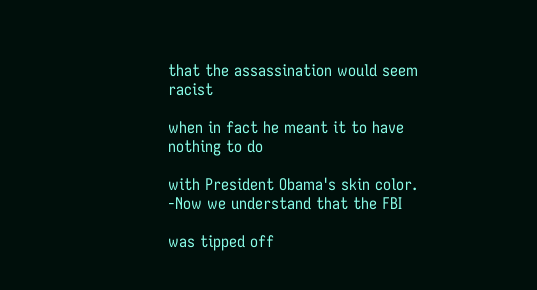that the assassination would seem racist

when in fact he meant it to have nothing to do

with President Obama's skin color. -Now we understand that the FBI

was tipped off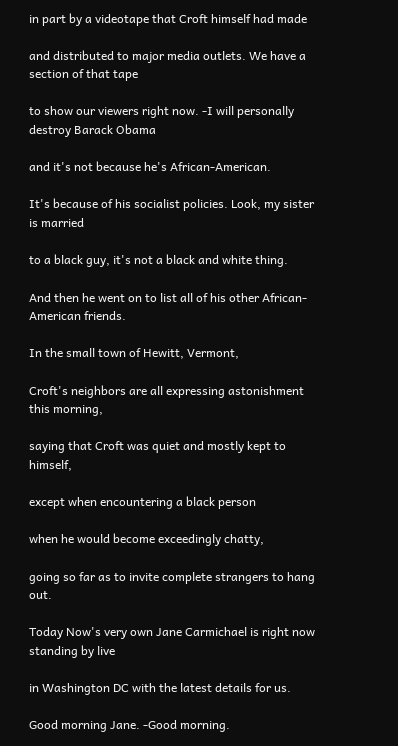in part by a videotape that Croft himself had made

and distributed to major media outlets. We have a section of that tape

to show our viewers right now. -I will personally destroy Barack Obama

and it's not because he's African-American.

It's because of his socialist policies. Look, my sister is married

to a black guy, it's not a black and white thing.

And then he went on to list all of his other African-American friends.

In the small town of Hewitt, Vermont,

Croft's neighbors are all expressing astonishment this morning,

saying that Croft was quiet and mostly kept to himself,

except when encountering a black person

when he would become exceedingly chatty,

going so far as to invite complete strangers to hang out.

Today Now's very own Jane Carmichael is right now standing by live

in Washington DC with the latest details for us.

Good morning Jane. -Good morning.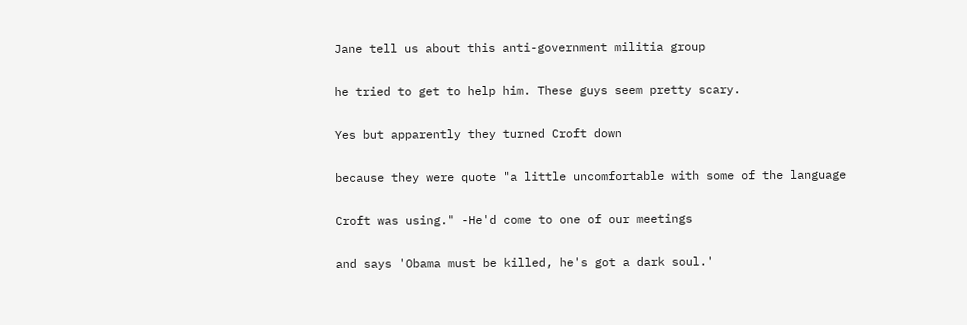Jane tell us about this anti-government militia group

he tried to get to help him. These guys seem pretty scary.

Yes but apparently they turned Croft down

because they were quote "a little uncomfortable with some of the language

Croft was using." -He'd come to one of our meetings

and says 'Obama must be killed, he's got a dark soul.'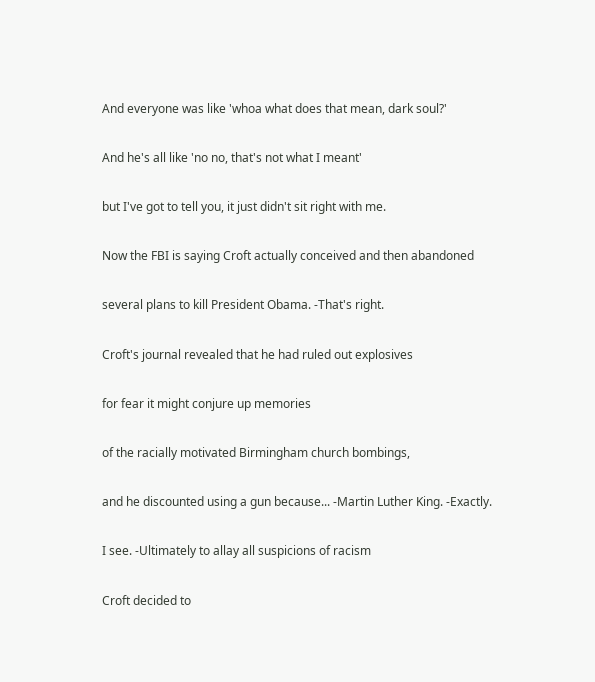And everyone was like 'whoa what does that mean, dark soul?'

And he's all like 'no no, that's not what I meant'

but I've got to tell you, it just didn't sit right with me.

Now the FBI is saying Croft actually conceived and then abandoned

several plans to kill President Obama. -That's right.

Croft's journal revealed that he had ruled out explosives

for fear it might conjure up memories

of the racially motivated Birmingham church bombings,

and he discounted using a gun because... -Martin Luther King. -Exactly.

I see. -Ultimately to allay all suspicions of racism

Croft decided to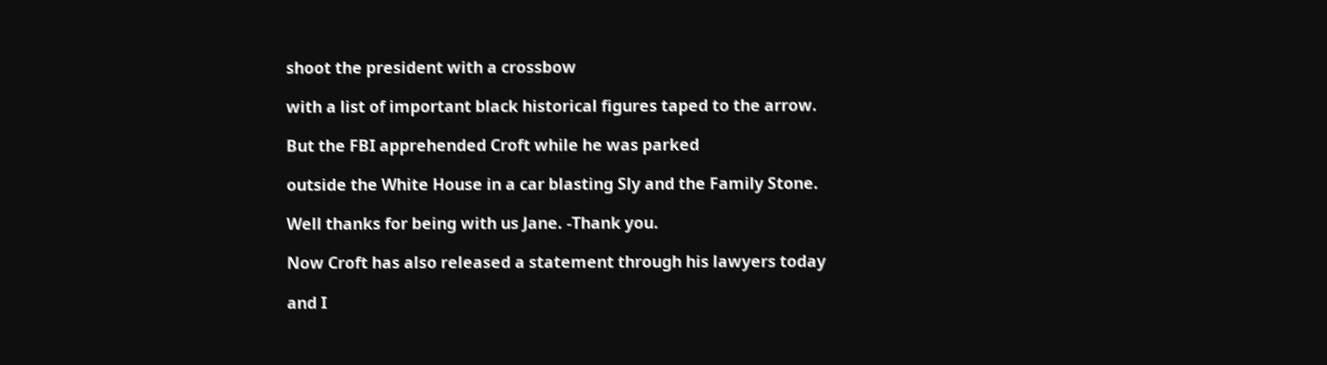shoot the president with a crossbow

with a list of important black historical figures taped to the arrow.

But the FBI apprehended Croft while he was parked

outside the White House in a car blasting Sly and the Family Stone.

Well thanks for being with us Jane. -Thank you.

Now Croft has also released a statement through his lawyers today

and I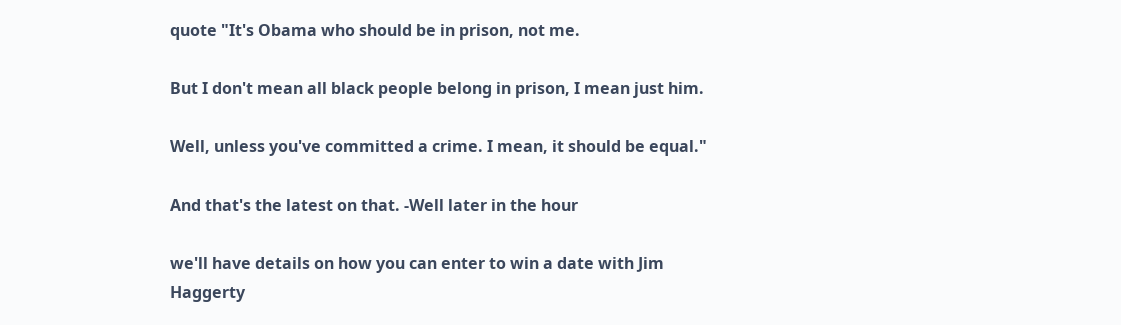quote "It's Obama who should be in prison, not me.

But I don't mean all black people belong in prison, I mean just him.

Well, unless you've committed a crime. I mean, it should be equal."

And that's the latest on that. -Well later in the hour

we'll have details on how you can enter to win a date with Jim Haggerty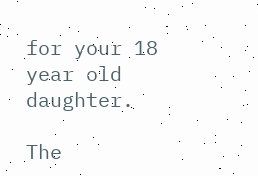for your 18 year old daughter.

The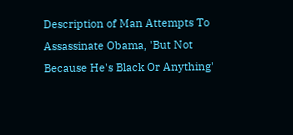Description of Man Attempts To Assassinate Obama, 'But Not Because He's Black Or Anything'